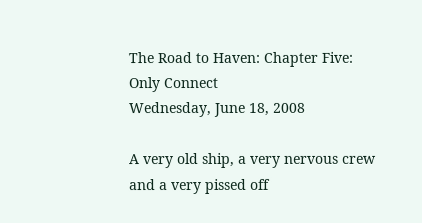The Road to Haven: Chapter Five: Only Connect
Wednesday, June 18, 2008

A very old ship, a very nervous crew and a very pissed off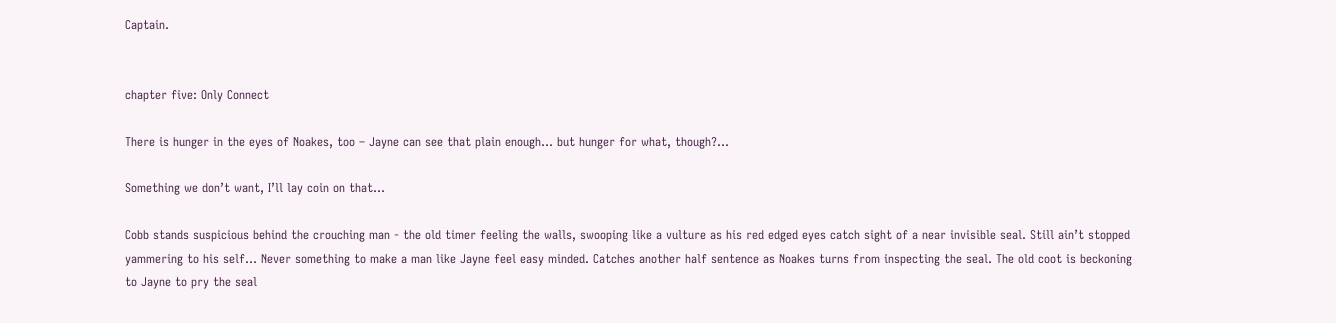Captain.


chapter five: Only Connect

There is hunger in the eyes of Noakes, too – Jayne can see that plain enough… but hunger for what, though?…

Something we don’t want, I’ll lay coin on that…

Cobb stands suspicious behind the crouching man - the old timer feeling the walls, swooping like a vulture as his red edged eyes catch sight of a near invisible seal. Still ain’t stopped yammering to his self… Never something to make a man like Jayne feel easy minded. Catches another half sentence as Noakes turns from inspecting the seal. The old coot is beckoning to Jayne to pry the seal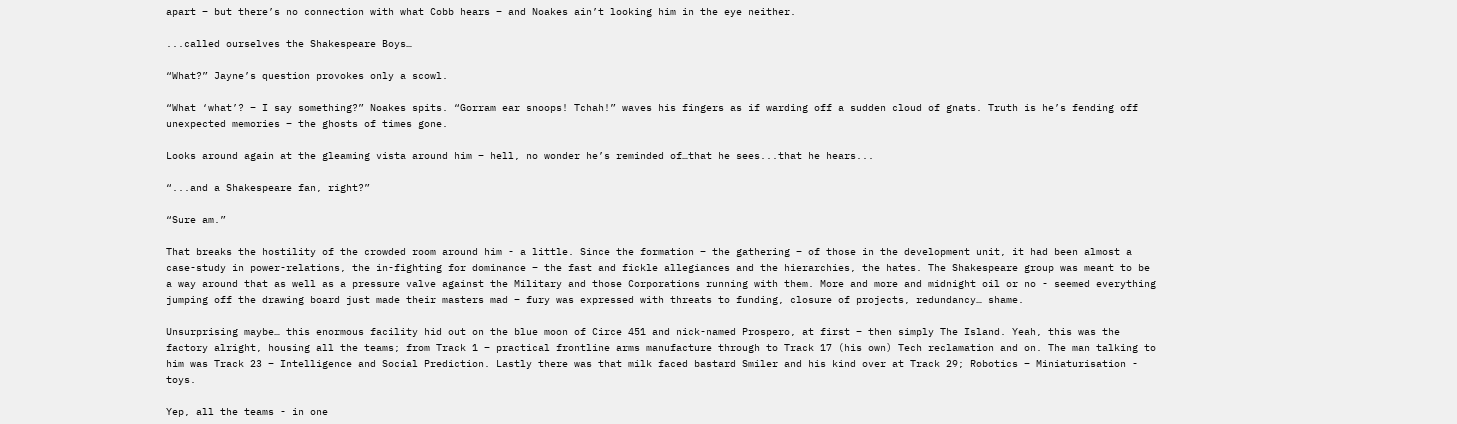apart – but there’s no connection with what Cobb hears – and Noakes ain’t looking him in the eye neither.

...called ourselves the Shakespeare Boys…

“What?” Jayne’s question provokes only a scowl.

“What ‘what’? – I say something?” Noakes spits. “Gorram ear snoops! Tchah!” waves his fingers as if warding off a sudden cloud of gnats. Truth is he’s fending off unexpected memories – the ghosts of times gone.

Looks around again at the gleaming vista around him – hell, no wonder he’s reminded of…that he sees...that he hears...

“...and a Shakespeare fan, right?”

“Sure am.”

That breaks the hostility of the crowded room around him - a little. Since the formation – the gathering – of those in the development unit, it had been almost a case-study in power-relations, the in-fighting for dominance – the fast and fickle allegiances and the hierarchies, the hates. The Shakespeare group was meant to be a way around that as well as a pressure valve against the Military and those Corporations running with them. More and more and midnight oil or no - seemed everything jumping off the drawing board just made their masters mad – fury was expressed with threats to funding, closure of projects, redundancy… shame.

Unsurprising maybe… this enormous facility hid out on the blue moon of Circe 451 and nick-named Prospero, at first – then simply The Island. Yeah, this was the factory alright, housing all the teams; from Track 1 – practical frontline arms manufacture through to Track 17 (his own) Tech reclamation and on. The man talking to him was Track 23 – Intelligence and Social Prediction. Lastly there was that milk faced bastard Smiler and his kind over at Track 29; Robotics – Miniaturisation - toys.

Yep, all the teams - in one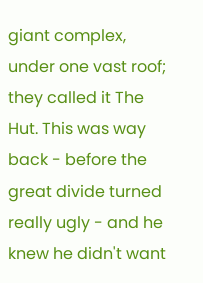giant complex, under one vast roof; they called it The Hut. This was way back - before the great divide turned really ugly - and he knew he didn't want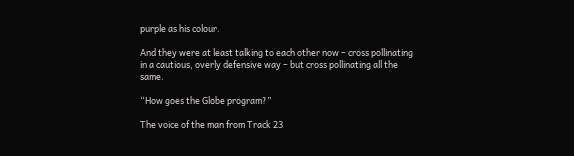purple as his colour.

And they were at least talking to each other now – cross pollinating in a cautious, overly defensive way – but cross pollinating all the same.

“How goes the Globe program?”

The voice of the man from Track 23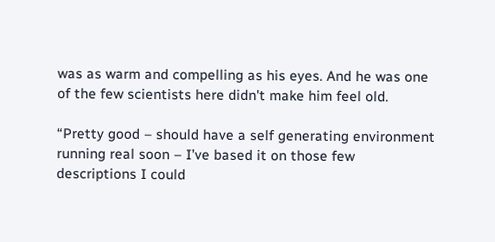was as warm and compelling as his eyes. And he was one of the few scientists here didn't make him feel old.

“Pretty good – should have a self generating environment running real soon – I’ve based it on those few descriptions I could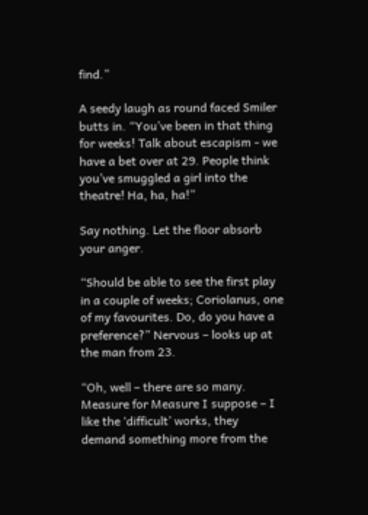find.”

A seedy laugh as round faced Smiler butts in. “You’ve been in that thing for weeks! Talk about escapism - we have a bet over at 29. People think you’ve smuggled a girl into the theatre! Ha, ha, ha!”

Say nothing. Let the floor absorb your anger.

“Should be able to see the first play in a couple of weeks; Coriolanus, one of my favourites. Do, do you have a preference?” Nervous – looks up at the man from 23.

“Oh, well – there are so many. Measure for Measure I suppose – I like the ‘difficult’ works, they demand something more from the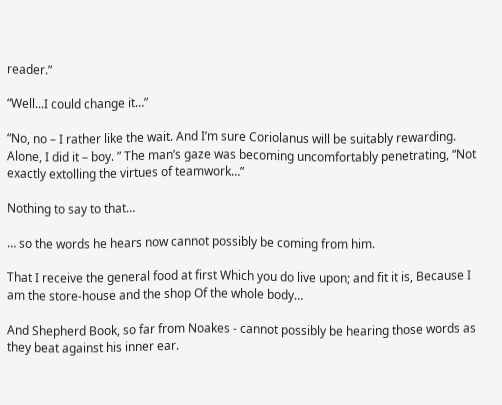reader.”

“Well...I could change it…”

“No, no – I rather like the wait. And I’m sure Coriolanus will be suitably rewarding. Alone, I did it – boy. ” The man’s gaze was becoming uncomfortably penetrating, “Not exactly extolling the virtues of teamwork…”

Nothing to say to that…

… so the words he hears now cannot possibly be coming from him.

That I receive the general food at first Which you do live upon; and fit it is, Because I am the store-house and the shop Of the whole body…

And Shepherd Book, so far from Noakes - cannot possibly be hearing those words as they beat against his inner ear.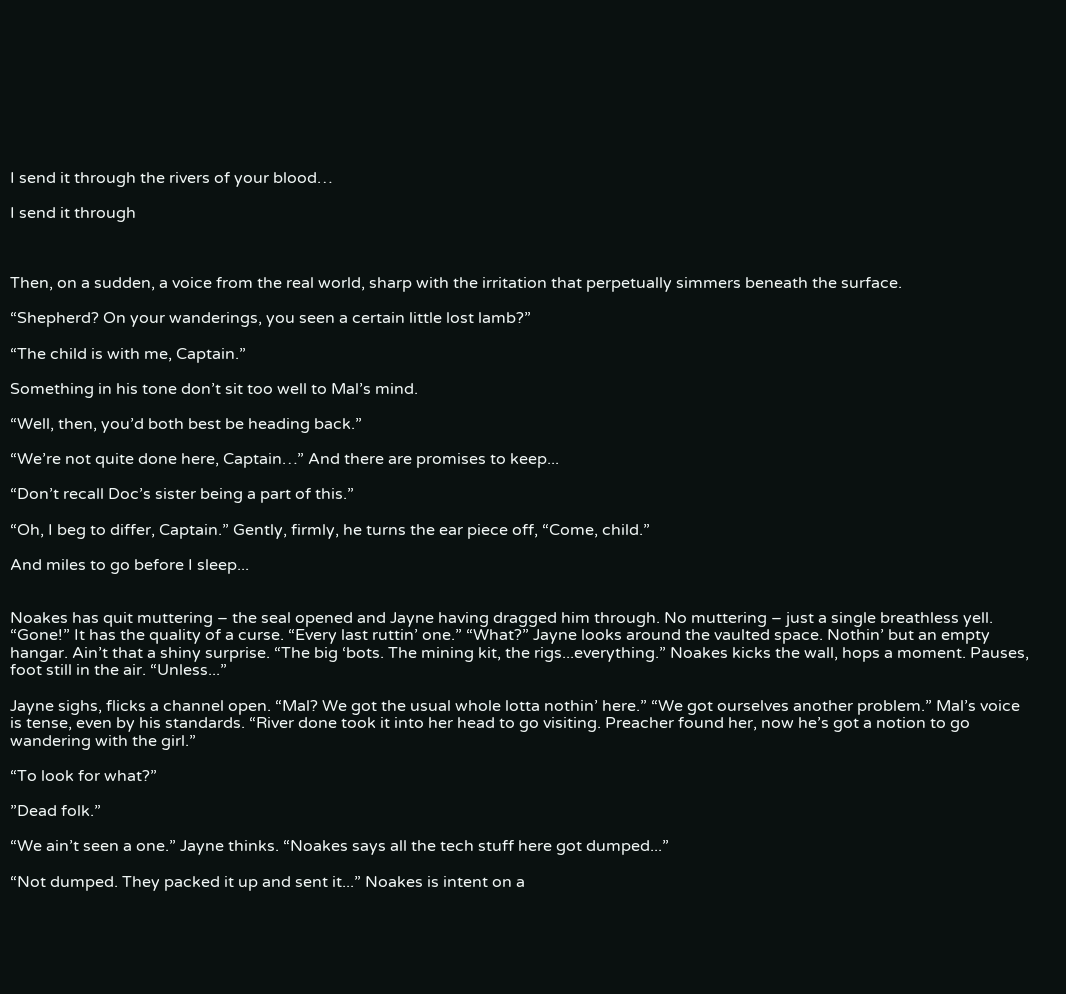I send it through the rivers of your blood…

I send it through



Then, on a sudden, a voice from the real world, sharp with the irritation that perpetually simmers beneath the surface.

“Shepherd? On your wanderings, you seen a certain little lost lamb?”

“The child is with me, Captain.”

Something in his tone don’t sit too well to Mal’s mind.

“Well, then, you’d both best be heading back.”

“We’re not quite done here, Captain…” And there are promises to keep...

“Don’t recall Doc’s sister being a part of this.”

“Oh, I beg to differ, Captain.” Gently, firmly, he turns the ear piece off, “Come, child.”

And miles to go before I sleep...


Noakes has quit muttering – the seal opened and Jayne having dragged him through. No muttering – just a single breathless yell. “Gone!” It has the quality of a curse. “Every last ruttin’ one.” “What?” Jayne looks around the vaulted space. Nothin’ but an empty hangar. Ain’t that a shiny surprise. “The big ‘bots. The mining kit, the rigs...everything.” Noakes kicks the wall, hops a moment. Pauses, foot still in the air. “Unless...”

Jayne sighs, flicks a channel open. “Mal? We got the usual whole lotta nothin’ here.” “We got ourselves another problem.” Mal’s voice is tense, even by his standards. “River done took it into her head to go visiting. Preacher found her, now he’s got a notion to go wandering with the girl.”

“To look for what?”

”Dead folk.”

“We ain’t seen a one.” Jayne thinks. “Noakes says all the tech stuff here got dumped...”

“Not dumped. They packed it up and sent it...” Noakes is intent on a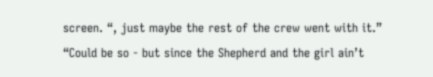screen. “, just maybe the rest of the crew went with it.” “Could be so - but since the Shepherd and the girl ain’t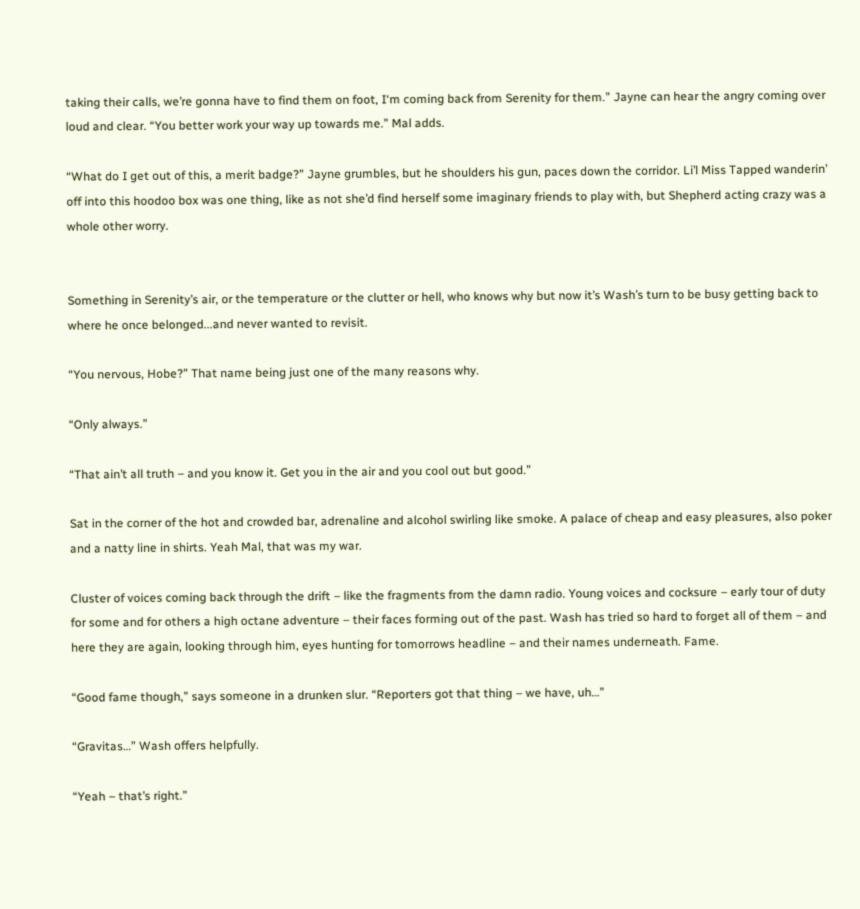taking their calls, we’re gonna have to find them on foot, I‘m coming back from Serenity for them.” Jayne can hear the angry coming over loud and clear. “You better work your way up towards me.” Mal adds.

“What do I get out of this, a merit badge?” Jayne grumbles, but he shoulders his gun, paces down the corridor. Li’l Miss Tapped wanderin’ off into this hoodoo box was one thing, like as not she’d find herself some imaginary friends to play with, but Shepherd acting crazy was a whole other worry.


Something in Serenity’s air, or the temperature or the clutter or hell, who knows why but now it’s Wash’s turn to be busy getting back to where he once belonged...and never wanted to revisit.

“You nervous, Hobe?” That name being just one of the many reasons why.

“Only always.”

“That ain’t all truth – and you know it. Get you in the air and you cool out but good.”

Sat in the corner of the hot and crowded bar, adrenaline and alcohol swirling like smoke. A palace of cheap and easy pleasures, also poker and a natty line in shirts. Yeah Mal, that was my war.

Cluster of voices coming back through the drift – like the fragments from the damn radio. Young voices and cocksure – early tour of duty for some and for others a high octane adventure – their faces forming out of the past. Wash has tried so hard to forget all of them – and here they are again, looking through him, eyes hunting for tomorrows headline – and their names underneath. Fame.

“Good fame though,” says someone in a drunken slur. “Reporters got that thing – we have, uh…”

“Gravitas…” Wash offers helpfully.

“Yeah – that’s right.”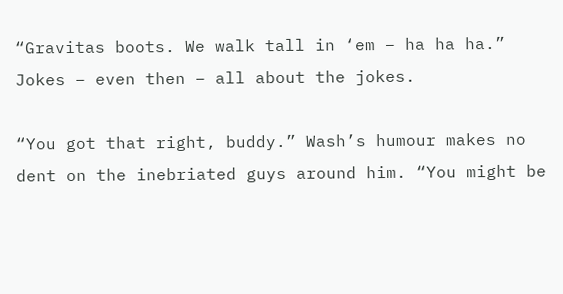“Gravitas boots. We walk tall in ‘em – ha ha ha.” Jokes – even then – all about the jokes.

“You got that right, buddy.” Wash’s humour makes no dent on the inebriated guys around him. “You might be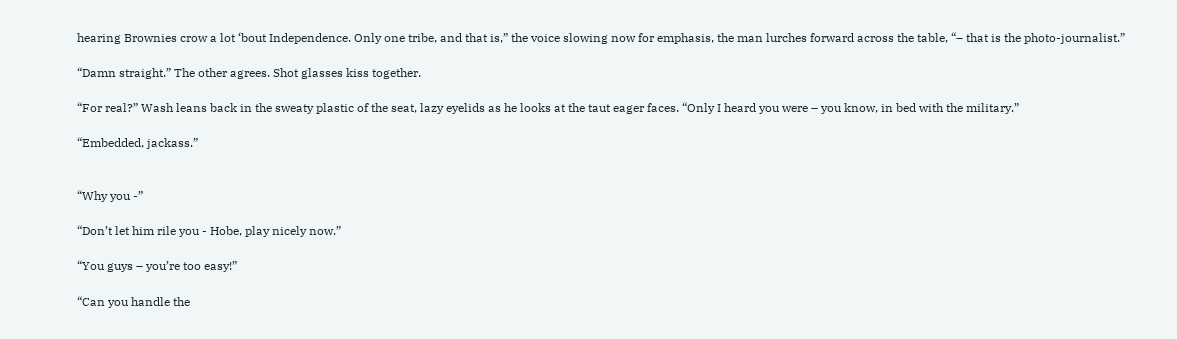hearing Brownies crow a lot ‘bout Independence. Only one tribe, and that is,” the voice slowing now for emphasis, the man lurches forward across the table, “– that is the photo-journalist.”

“Damn straight.” The other agrees. Shot glasses kiss together.

“For real?” Wash leans back in the sweaty plastic of the seat, lazy eyelids as he looks at the taut eager faces. “Only I heard you were – you know, in bed with the military.”

“Embedded, jackass.”


“Why you -”

“Don’t let him rile you - Hobe, play nicely now.”

“You guys – you’re too easy!”

“Can you handle the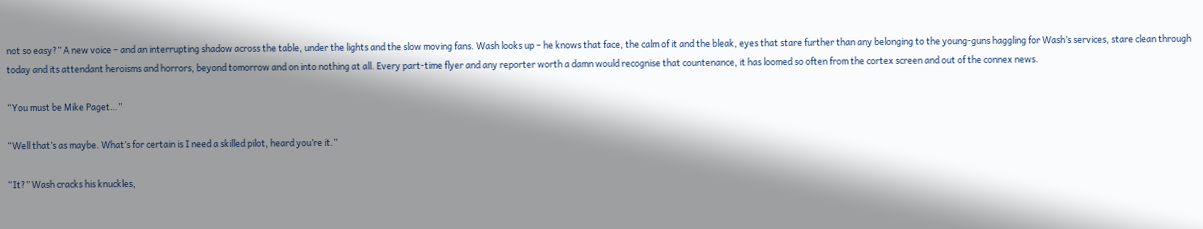not so easy?” A new voice – and an interrupting shadow across the table, under the lights and the slow moving fans. Wash looks up – he knows that face, the calm of it and the bleak, eyes that stare further than any belonging to the young-guns haggling for Wash’s services, stare clean through today and its attendant heroisms and horrors, beyond tomorrow and on into nothing at all. Every part-time flyer and any reporter worth a damn would recognise that countenance, it has loomed so often from the cortex screen and out of the connex news.

“You must be Mike Paget…”

“Well that’s as maybe. What’s for certain is I need a skilled pilot, heard you’re it.”

“It?” Wash cracks his knuckles,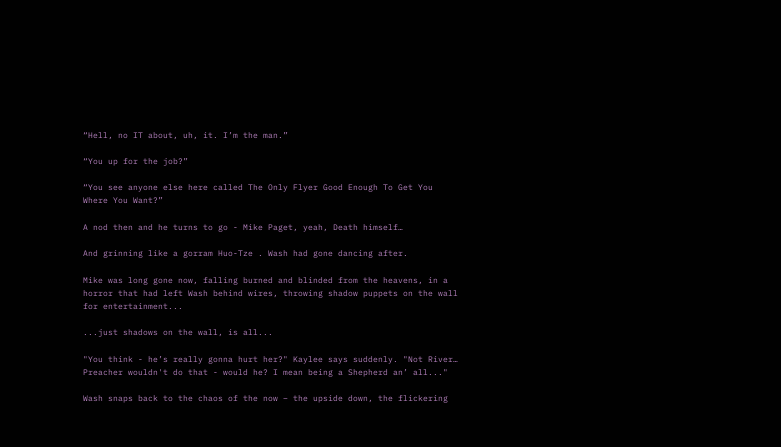“Hell, no IT about, uh, it. I’m the man.”

“You up for the job?”

“You see anyone else here called The Only Flyer Good Enough To Get You Where You Want?”

A nod then and he turns to go - Mike Paget, yeah, Death himself…

And grinning like a gorram Huo-Tze . Wash had gone dancing after.

Mike was long gone now, falling burned and blinded from the heavens, in a horror that had left Wash behind wires, throwing shadow puppets on the wall for entertainment...

...just shadows on the wall, is all...

"You think - he’s really gonna hurt her?" Kaylee says suddenly. "Not River… Preacher wouldn't do that - would he? I mean being a Shepherd an’ all..."

Wash snaps back to the chaos of the now – the upside down, the flickering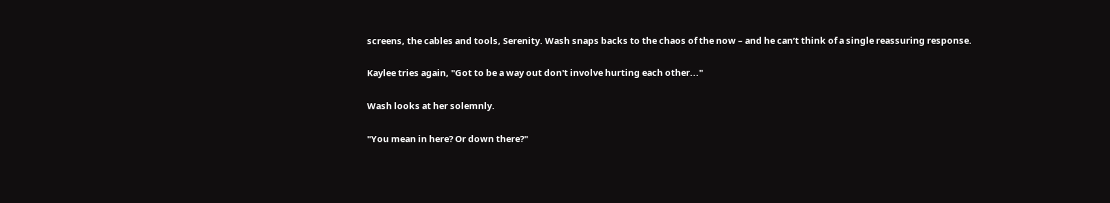screens, the cables and tools, Serenity. Wash snaps backs to the chaos of the now – and he can’t think of a single reassuring response.

Kaylee tries again, "Got to be a way out don't involve hurting each other..."

Wash looks at her solemnly.

"You mean in here? Or down there?"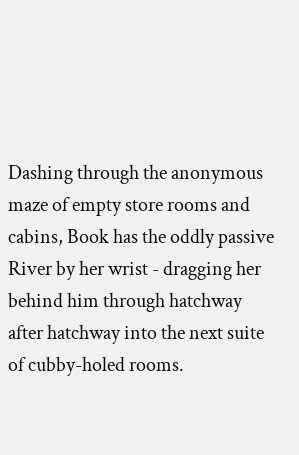Dashing through the anonymous maze of empty store rooms and cabins, Book has the oddly passive River by her wrist - dragging her behind him through hatchway after hatchway into the next suite of cubby-holed rooms.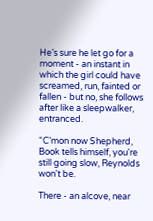He’s sure he let go for a moment - an instant in which the girl could have screamed, run, fainted or fallen - but no, she follows after like a sleepwalker, entranced.

“C’mon now Shepherd, Book tells himself, you're still going slow, Reynolds won't be.

There - an alcove, near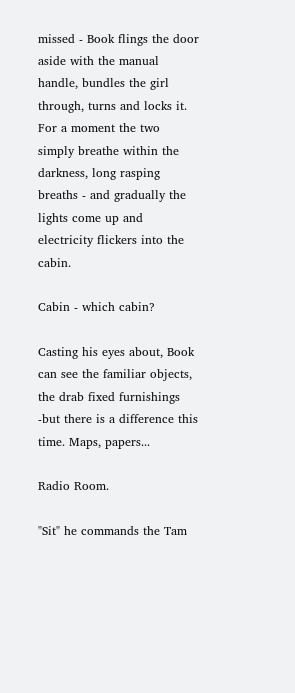missed - Book flings the door aside with the manual handle, bundles the girl through, turns and locks it. For a moment the two simply breathe within the darkness, long rasping breaths - and gradually the lights come up and electricity flickers into the cabin.

Cabin - which cabin?

Casting his eyes about, Book can see the familiar objects, the drab fixed furnishings -but there is a difference this time. Maps, papers...

Radio Room.

"Sit" he commands the Tam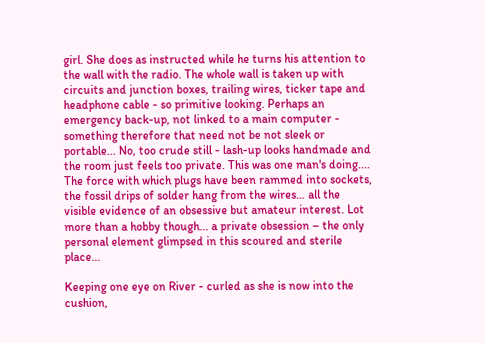girl. She does as instructed while he turns his attention to the wall with the radio. The whole wall is taken up with circuits and junction boxes, trailing wires, ticker tape and headphone cable - so primitive looking. Perhaps an emergency back-up, not linked to a main computer - something therefore that need not be not sleek or portable... No, too crude still - lash-up looks handmade and the room just feels too private. This was one man's doing.... The force with which plugs have been rammed into sockets, the fossil drips of solder hang from the wires… all the visible evidence of an obsessive but amateur interest. Lot more than a hobby though... a private obsession – the only personal element glimpsed in this scoured and sterile place…

Keeping one eye on River - curled as she is now into the cushion,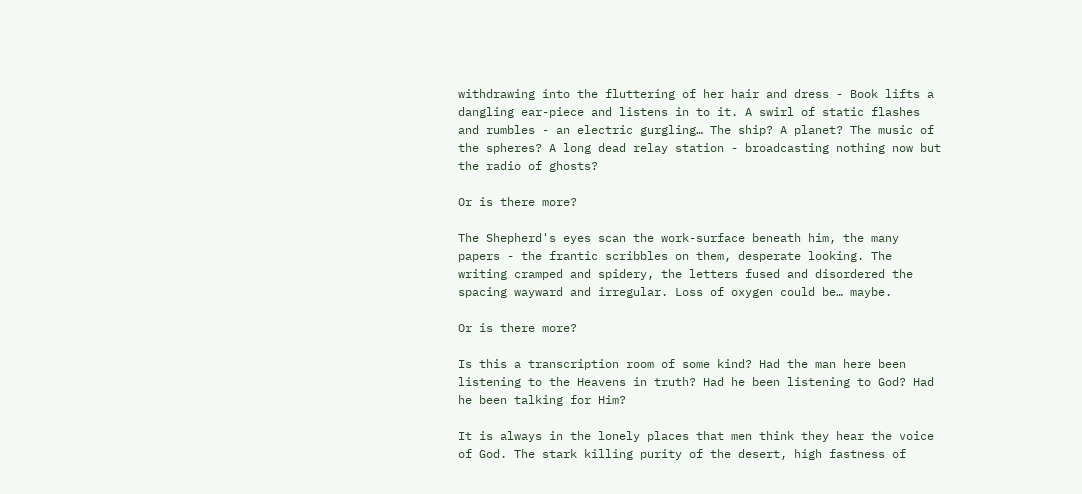withdrawing into the fluttering of her hair and dress - Book lifts a dangling ear-piece and listens in to it. A swirl of static flashes and rumbles - an electric gurgling… The ship? A planet? The music of the spheres? A long dead relay station - broadcasting nothing now but the radio of ghosts?

Or is there more?

The Shepherd's eyes scan the work-surface beneath him, the many papers - the frantic scribbles on them, desperate looking. The writing cramped and spidery, the letters fused and disordered the spacing wayward and irregular. Loss of oxygen could be… maybe.

Or is there more?

Is this a transcription room of some kind? Had the man here been listening to the Heavens in truth? Had he been listening to God? Had he been talking for Him?

It is always in the lonely places that men think they hear the voice of God. The stark killing purity of the desert, high fastness of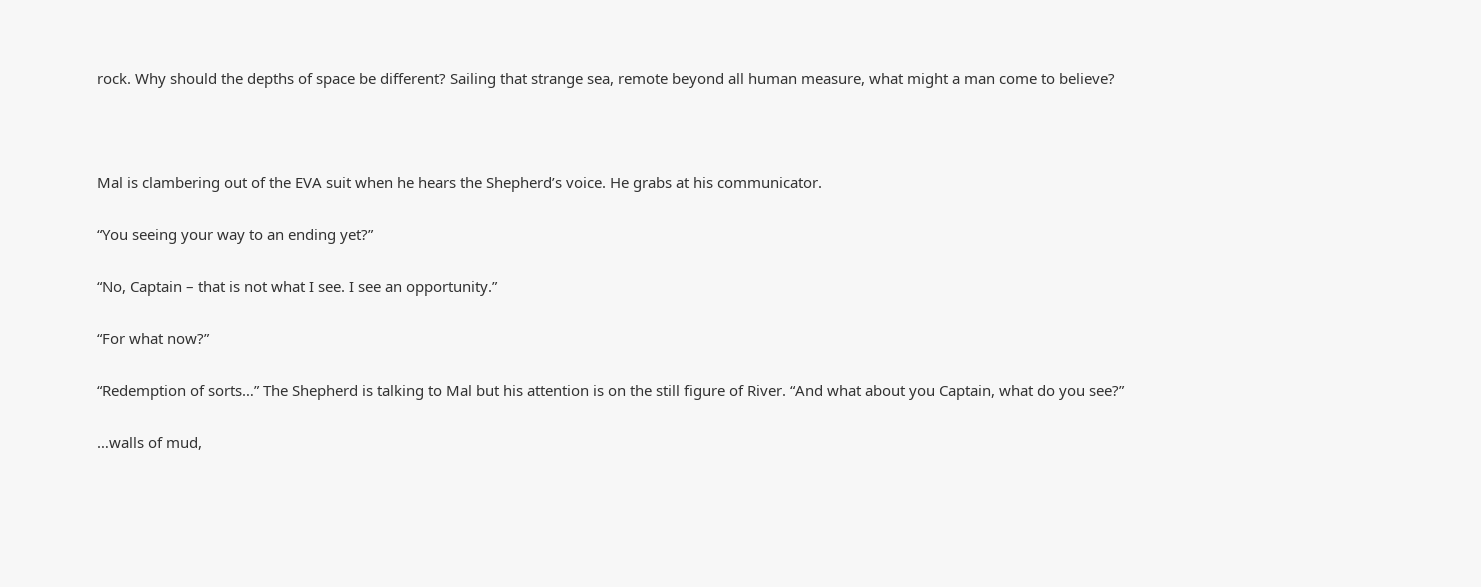rock. Why should the depths of space be different? Sailing that strange sea, remote beyond all human measure, what might a man come to believe?



Mal is clambering out of the EVA suit when he hears the Shepherd’s voice. He grabs at his communicator.

“You seeing your way to an ending yet?”

“No, Captain – that is not what I see. I see an opportunity.”

“For what now?”

“Redemption of sorts…” The Shepherd is talking to Mal but his attention is on the still figure of River. “And what about you Captain, what do you see?”

…walls of mud,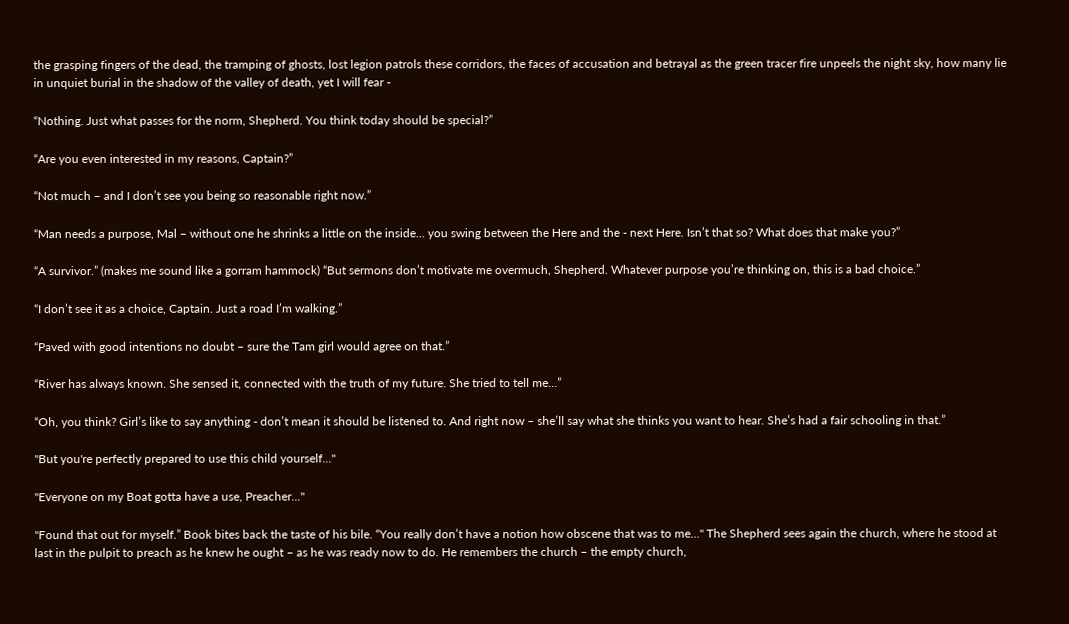the grasping fingers of the dead, the tramping of ghosts, lost legion patrols these corridors, the faces of accusation and betrayal as the green tracer fire unpeels the night sky, how many lie in unquiet burial in the shadow of the valley of death, yet I will fear -

“Nothing. Just what passes for the norm, Shepherd. You think today should be special?”

“Are you even interested in my reasons, Captain?”

“Not much – and I don’t see you being so reasonable right now.”

“Man needs a purpose, Mal – without one he shrinks a little on the inside… you swing between the Here and the - next Here. Isn’t that so? What does that make you?”

“A survivor.” (makes me sound like a gorram hammock) “But sermons don’t motivate me overmuch, Shepherd. Whatever purpose you’re thinking on, this is a bad choice.”

“I don’t see it as a choice, Captain. Just a road I’m walking.”

“Paved with good intentions no doubt – sure the Tam girl would agree on that.”

“River has always known. She sensed it, connected with the truth of my future. She tried to tell me…”

“Oh, you think? Girl’s like to say anything - don’t mean it should be listened to. And right now – she’ll say what she thinks you want to hear. She’s had a fair schooling in that.”

"But you're perfectly prepared to use this child yourself..."

"Everyone on my Boat gotta have a use, Preacher..."

"Found that out for myself.” Book bites back the taste of his bile. “You really don’t have a notion how obscene that was to me…" The Shepherd sees again the church, where he stood at last in the pulpit to preach as he knew he ought – as he was ready now to do. He remembers the church – the empty church,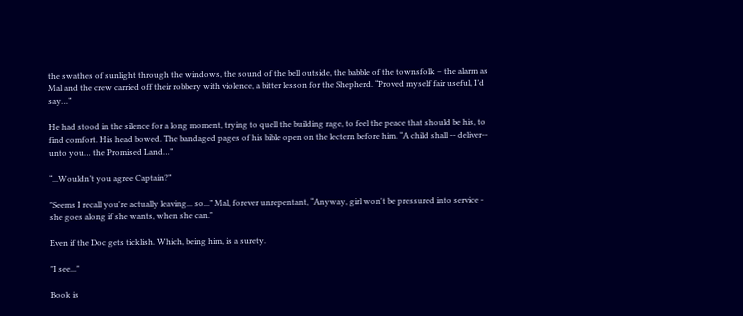the swathes of sunlight through the windows, the sound of the bell outside, the babble of the townsfolk – the alarm as Mal and the crew carried off their robbery with violence, a bitter lesson for the Shepherd. “Proved myself fair useful, I’d say…”

He had stood in the silence for a long moment, trying to quell the building rage, to feel the peace that should be his, to find comfort. His head bowed. The bandaged pages of his bible open on the lectern before him. “A child shall -- deliver-- unto you… the Promised Land…”

“...Wouldn’t you agree Captain?”

"Seems I recall you're actually leaving... so...” Mal, forever unrepentant, “Anyway, girl won't be pressured into service - she goes along if she wants, when she can."

Even if the Doc gets ticklish. Which, being him, is a surety.

"I see..."

Book is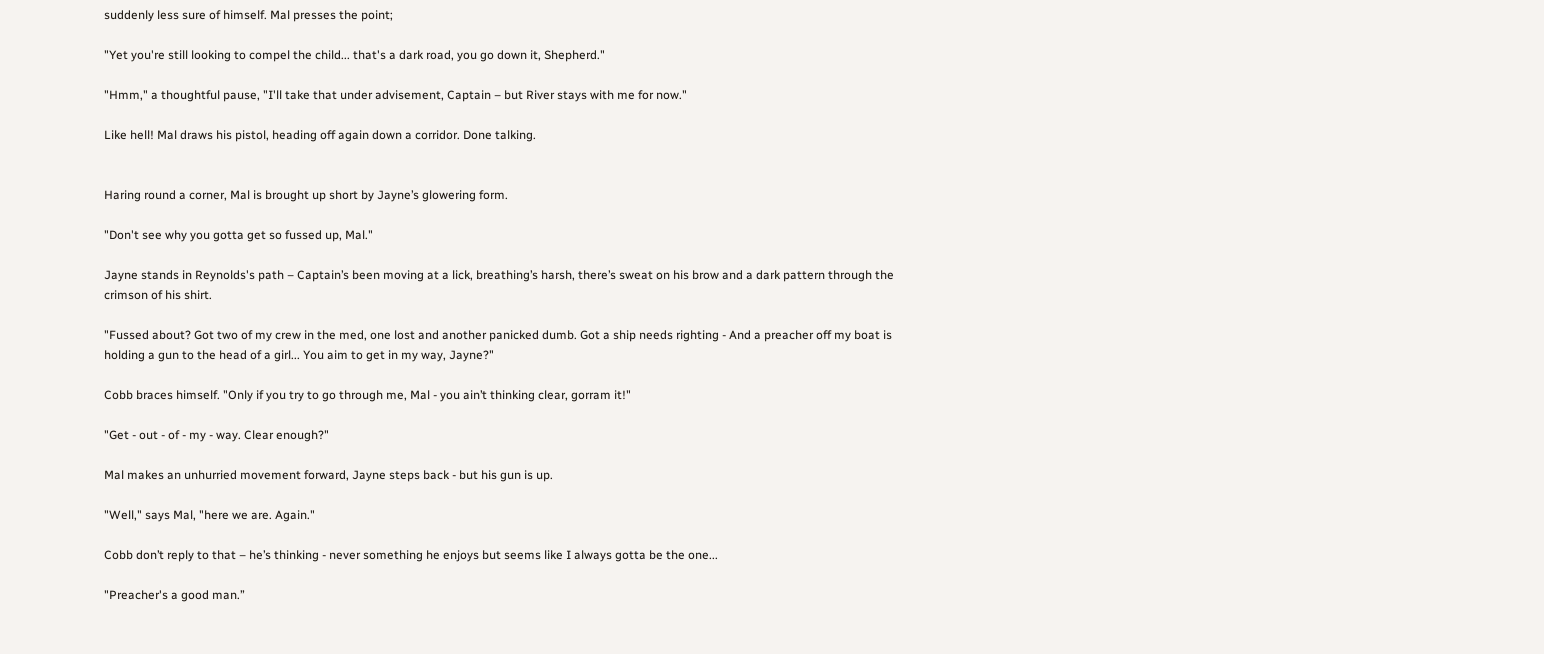suddenly less sure of himself. Mal presses the point;

"Yet you're still looking to compel the child... that's a dark road, you go down it, Shepherd."

"Hmm," a thoughtful pause, "I'll take that under advisement, Captain – but River stays with me for now."

Like hell! Mal draws his pistol, heading off again down a corridor. Done talking.


Haring round a corner, Mal is brought up short by Jayne’s glowering form.

"Don't see why you gotta get so fussed up, Mal."

Jayne stands in Reynolds's path – Captain’s been moving at a lick, breathing’s harsh, there’s sweat on his brow and a dark pattern through the crimson of his shirt.

"Fussed about? Got two of my crew in the med, one lost and another panicked dumb. Got a ship needs righting - And a preacher off my boat is holding a gun to the head of a girl... You aim to get in my way, Jayne?"

Cobb braces himself. "Only if you try to go through me, Mal - you ain’t thinking clear, gorram it!"

"Get - out - of - my - way. Clear enough?"

Mal makes an unhurried movement forward, Jayne steps back - but his gun is up.

"Well," says Mal, "here we are. Again."

Cobb don’t reply to that – he’s thinking - never something he enjoys but seems like I always gotta be the one...

"Preacher's a good man.”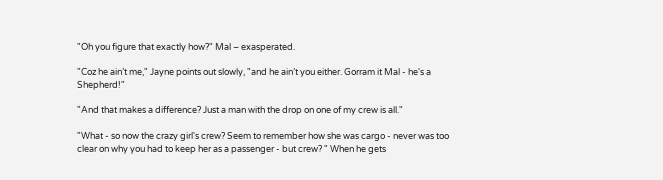"Oh you figure that exactly how?" Mal – exasperated.

"Coz he ain’t me," Jayne points out slowly, "and he ain’t you either. Gorram it Mal - he's a Shepherd!"

"And that makes a difference? Just a man with the drop on one of my crew is all."

"What - so now the crazy girl's crew? Seem to remember how she was cargo - never was too clear on why you had to keep her as a passenger - but crew? " When he gets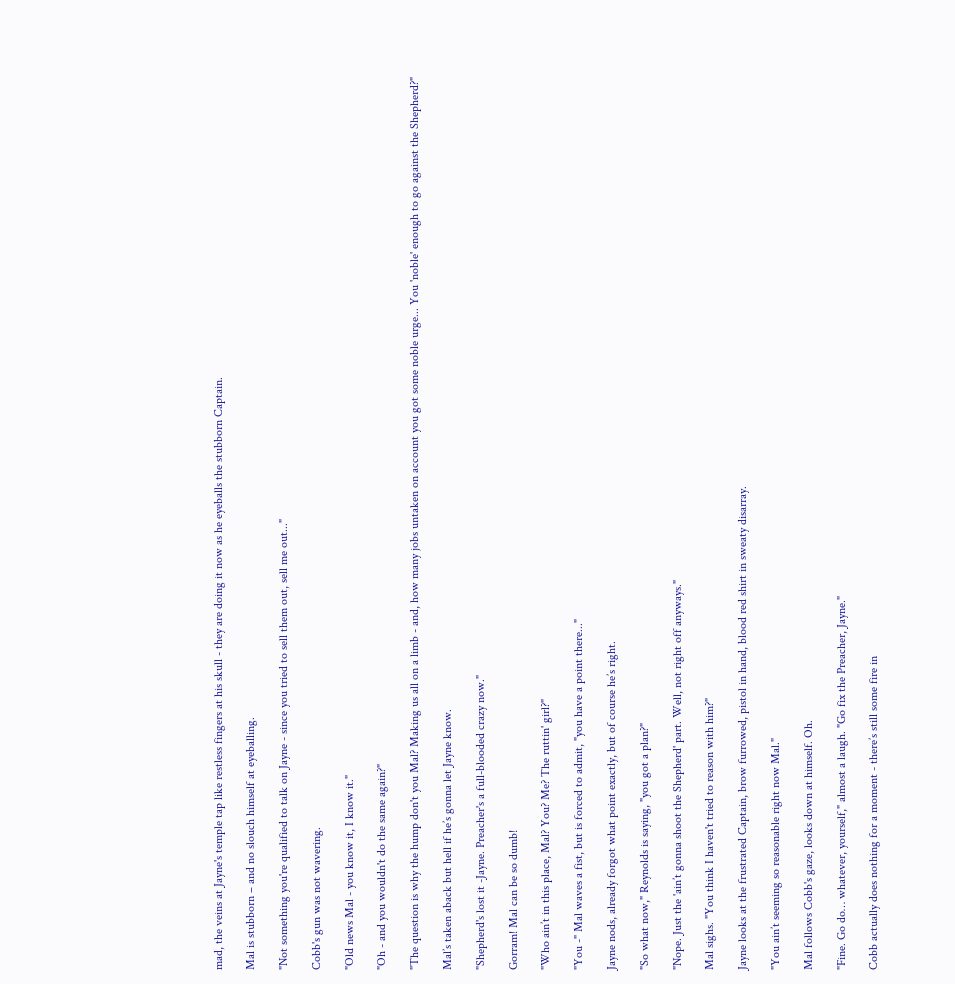mad, the veins at Jayne's temple tap like restless fingers at his skull - they are doing it now as he eyeballs the stubborn Captain.

Mal is stubborn – and no slouch himself at eyeballing.

"Not something you're qualified to talk on Jayne - since you tried to sell them out, sell me out..."

Cobb's gun was not wavering.

"Old news Mal - you know it, I know it."

"Oh - and you wouldn't do the same again?"

"The question is why the hump don't you Mal? Making us all on a limb - and, how many jobs untaken on account you got some noble urge... You 'noble' enough to go against the Shepherd?"

Mal’s taken aback but hell if he’s gonna let Jayne know.

"Shepherd's lost it -Jayne. Preacher's a full-blooded crazy now."

Gorram! Mal can be so dumb!

"Who ain’t in this place, Mal? You? Me? The ruttin' girl?"

"You -" Mal waves a fist, but is forced to admit, "you have a point there..."

Jayne nods, already forgot what point exactly, but of course he’s right.

"So what now," Reynolds is saying, "you got a plan?"

"Nope. Just the 'ain’t gonna shoot the Shepherd' part. Well, not right off anyways."

Mal sighs. "You think I haven't tried to reason with him?"

Jayne looks at the frustrated Captain, brow furrowed, pistol in hand, blood red shirt in sweaty disarray.

"You ain’t seeming so reasonable right now Mal."

Mal follows Cobb's gaze, looks down at himself. Oh.

"Fine. Go do… whatever, yourself," almost a laugh. "Go fix the Preacher, Jayne."

Cobb actually does nothing for a moment - there’s still some fire in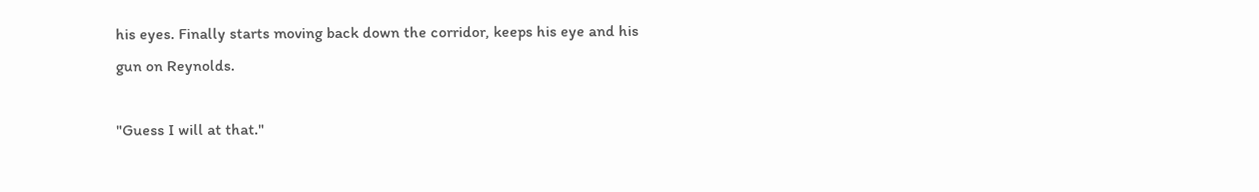his eyes. Finally starts moving back down the corridor, keeps his eye and his gun on Reynolds.

"Guess I will at that."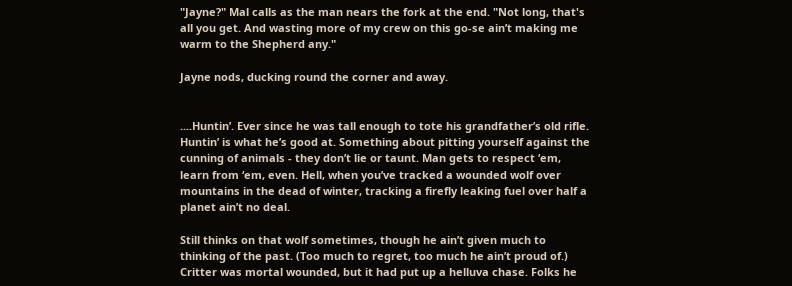"Jayne?" Mal calls as the man nears the fork at the end. "Not long, that's all you get. And wasting more of my crew on this go-se ain’t making me warm to the Shepherd any."

Jayne nods, ducking round the corner and away.


....Huntin’. Ever since he was tall enough to tote his grandfather’s old rifle. Huntin’ is what he’s good at. Something about pitting yourself against the cunning of animals - they don’t lie or taunt. Man gets to respect ‘em, learn from ‘em, even. Hell, when you’ve tracked a wounded wolf over mountains in the dead of winter, tracking a firefly leaking fuel over half a planet ain’t no deal.

Still thinks on that wolf sometimes, though he ain’t given much to thinking of the past. (Too much to regret, too much he ain’t proud of.) Critter was mortal wounded, but it had put up a helluva chase. Folks he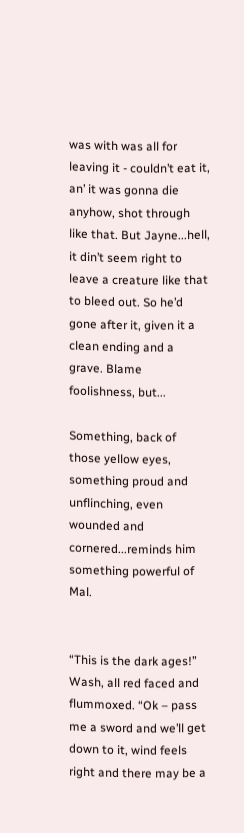was with was all for leaving it - couldn’t eat it, an’ it was gonna die anyhow, shot through like that. But Jayne...hell, it din’t seem right to leave a creature like that to bleed out. So he’d gone after it, given it a clean ending and a grave. Blame foolishness, but...

Something, back of those yellow eyes, something proud and unflinching, even wounded and cornered...reminds him something powerful of Mal.


“This is the dark ages!” Wash, all red faced and flummoxed. “Ok – pass me a sword and we’ll get down to it, wind feels right and there may be a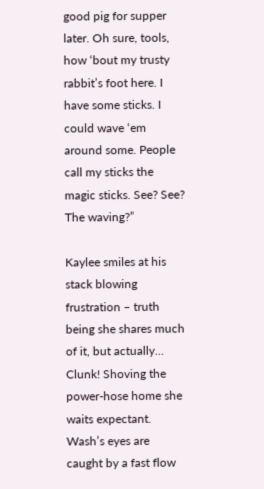good pig for supper later. Oh sure, tools, how ‘bout my trusty rabbit’s foot here. I have some sticks. I could wave ‘em around some. People call my sticks the magic sticks. See? See? The waving?”

Kaylee smiles at his stack blowing frustration – truth being she shares much of it, but actually… Clunk! Shoving the power-hose home she waits expectant. Wash’s eyes are caught by a fast flow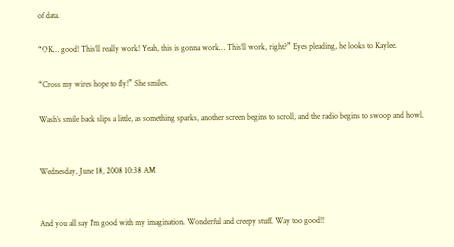of data.

“OK… good! This’ll really work! Yeah, this is gonna work… This’ll work, right?” Eyes pleading, he looks to Kaylee.

“Cross my wires hope to fly!” She smiles.

Wash’s smile back slips a little, as something sparks, another screen begins to scroll, and the radio begins to swoop and howl.


Wednesday, June 18, 2008 10:38 AM


And you all say I'm good with my imagination. Wonderful and creepy stuff. Way too good!!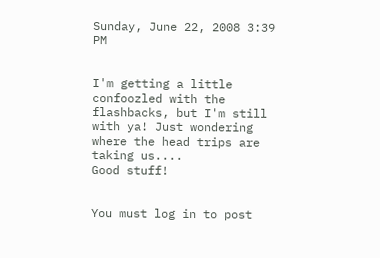Sunday, June 22, 2008 3:39 PM


I'm getting a little confoozled with the flashbacks, but I'm still with ya! Just wondering where the head trips are taking us....
Good stuff!


You must log in to post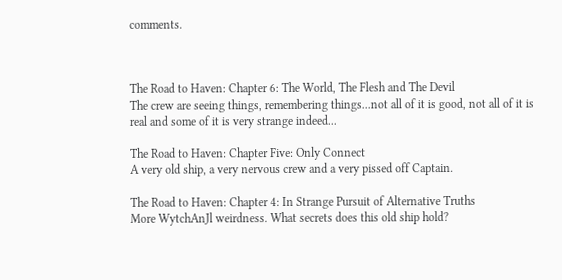comments.



The Road to Haven: Chapter 6: The World, The Flesh and The Devil
The crew are seeing things, remembering things...not all of it is good, not all of it is real and some of it is very strange indeed...

The Road to Haven: Chapter Five: Only Connect
A very old ship, a very nervous crew and a very pissed off Captain.

The Road to Haven: Chapter 4: In Strange Pursuit of Alternative Truths
More WytchAnJl weirdness. What secrets does this old ship hold?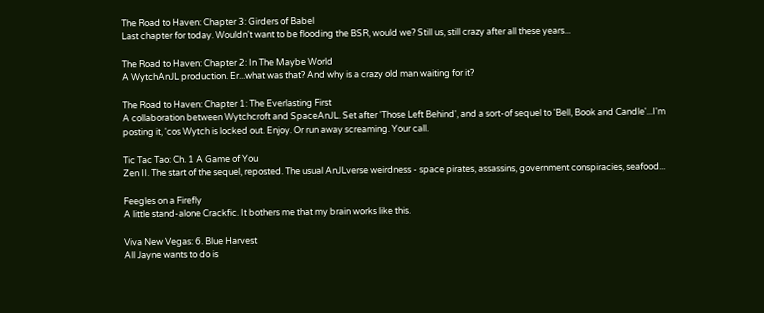The Road to Haven: Chapter 3: Girders of Babel
Last chapter for today. Wouldn't want to be flooding the BSR, would we? Still us, still crazy after all these years...

The Road to Haven: Chapter 2: In The Maybe World
A WytchAnJL production. Er...what was that? And why is a crazy old man waiting for it?

The Road to Haven: Chapter 1: The Everlasting First
A collaboration between Wytchcroft and SpaceAnJL. Set after 'Those Left Behind', and a sort-of sequel to 'Bell, Book and Candle'...I'm posting it, 'cos Wytch is locked out. Enjoy. Or run away screaming. Your call.

Tic Tac Tao: Ch. 1 A Game of You
Zen II. The start of the sequel, reposted. The usual AnJLverse weirdness - space pirates, assassins, government conspiracies, seafood...

Feegles on a Firefly
A little stand-alone Crackfic. It bothers me that my brain works like this.

Viva New Vegas: 6. Blue Harvest
All Jayne wants to do is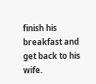finish his breakfast and get back to his wife.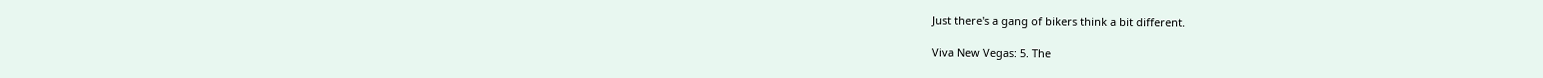Just there's a gang of bikers think a bit different.

Viva New Vegas: 5. The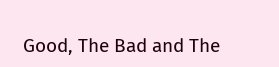Good, The Bad and The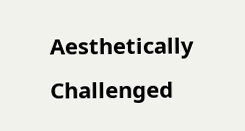Aesthetically Challenged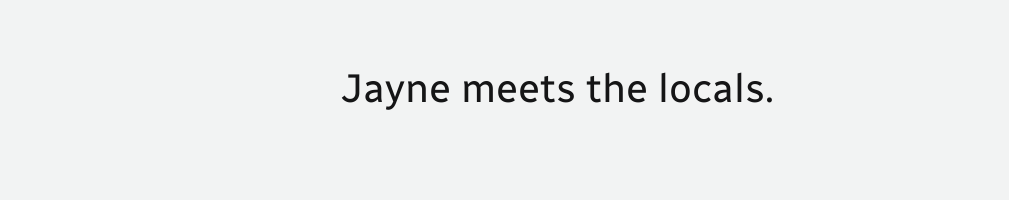Jayne meets the locals.